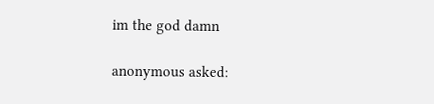im the god damn

anonymous asked: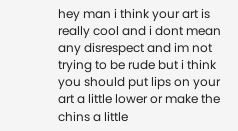hey man i think your art is really cool and i dont mean any disrespect and im not trying to be rude but i think you should put lips on your art a little lower or make the chins a little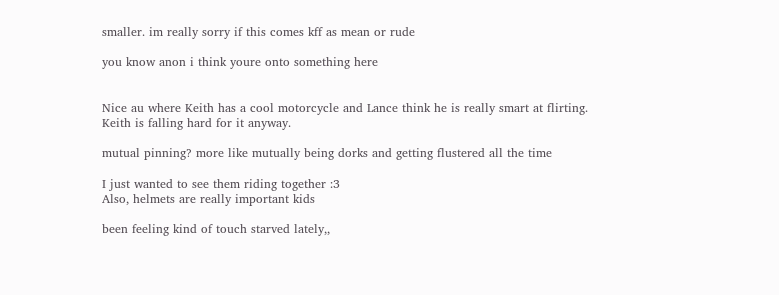smaller. im really sorry if this comes kff as mean or rude

you know anon i think youre onto something here


Nice au where Keith has a cool motorcycle and Lance think he is really smart at flirting. Keith is falling hard for it anyway.

mutual pinning? more like mutually being dorks and getting flustered all the time

I just wanted to see them riding together :3
Also, helmets are really important kids

been feeling kind of touch starved lately,,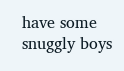have some snuggly boys